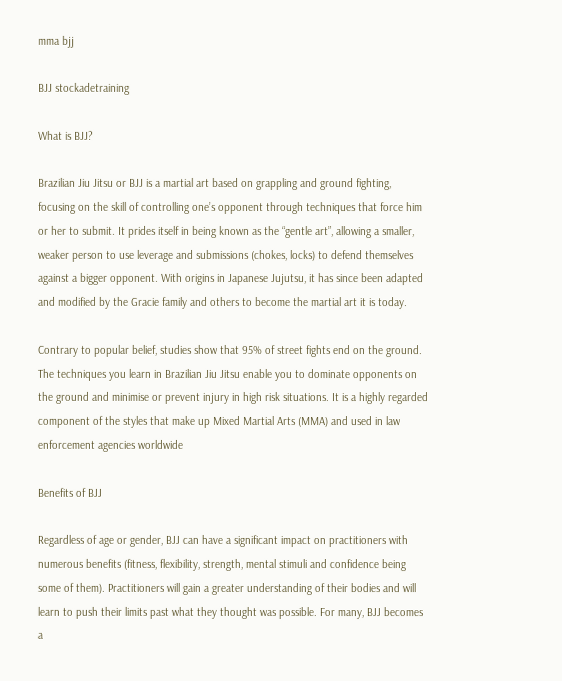mma bjj

BJJ stockadetraining

What is BJJ?

Brazilian Jiu Jitsu or BJJ is a martial art based on grappling and ground fighting, focusing on the skill of controlling one’s opponent through techniques that force him or her to submit. It prides itself in being known as the “gentle art”, allowing a smaller, weaker person to use leverage and submissions (chokes, locks) to defend themselves against a bigger opponent. With origins in Japanese Jujutsu, it has since been adapted and modified by the Gracie family and others to become the martial art it is today.

Contrary to popular belief, studies show that 95% of street fights end on the ground. The techniques you learn in Brazilian Jiu Jitsu enable you to dominate opponents on the ground and minimise or prevent injury in high risk situations. It is a highly regarded component of the styles that make up Mixed Martial Arts (MMA) and used in law enforcement agencies worldwide

Benefits of BJJ

Regardless of age or gender, BJJ can have a significant impact on practitioners with numerous benefits (fitness, flexibility, strength, mental stimuli and confidence being some of them). Practitioners will gain a greater understanding of their bodies and will learn to push their limits past what they thought was possible. For many, BJJ becomes a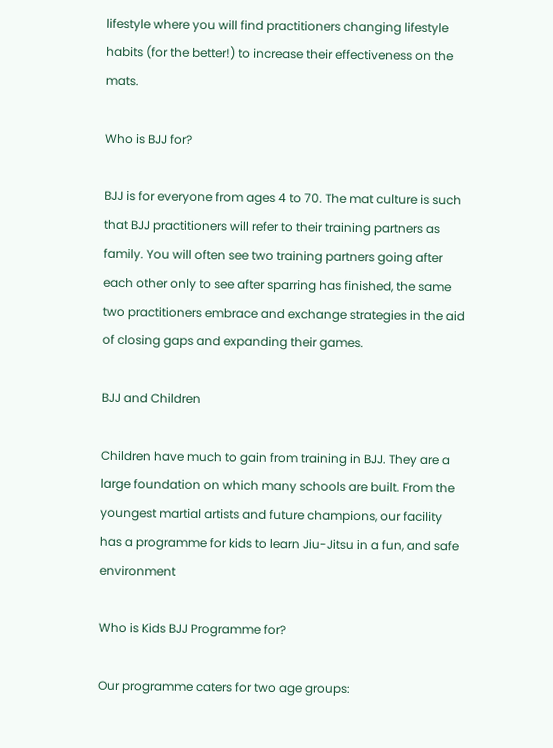lifestyle where you will find practitioners changing lifestyle habits (for the better!) to increase their effectiveness on the mats.

Who is BJJ for?

BJJ is for everyone from ages 4 to 70. The mat culture is such that BJJ practitioners will refer to their training partners as family. You will often see two training partners going after each other only to see after sparring has finished, the same two practitioners embrace and exchange strategies in the aid of closing gaps and expanding their games.

BJJ and Children

Children have much to gain from training in BJJ. They are a large foundation on which many schools are built. From the youngest martial artists and future champions, our facility has a programme for kids to learn Jiu-Jitsu in a fun, and safe environment

Who is Kids BJJ Programme for?

Our programme caters for two age groups: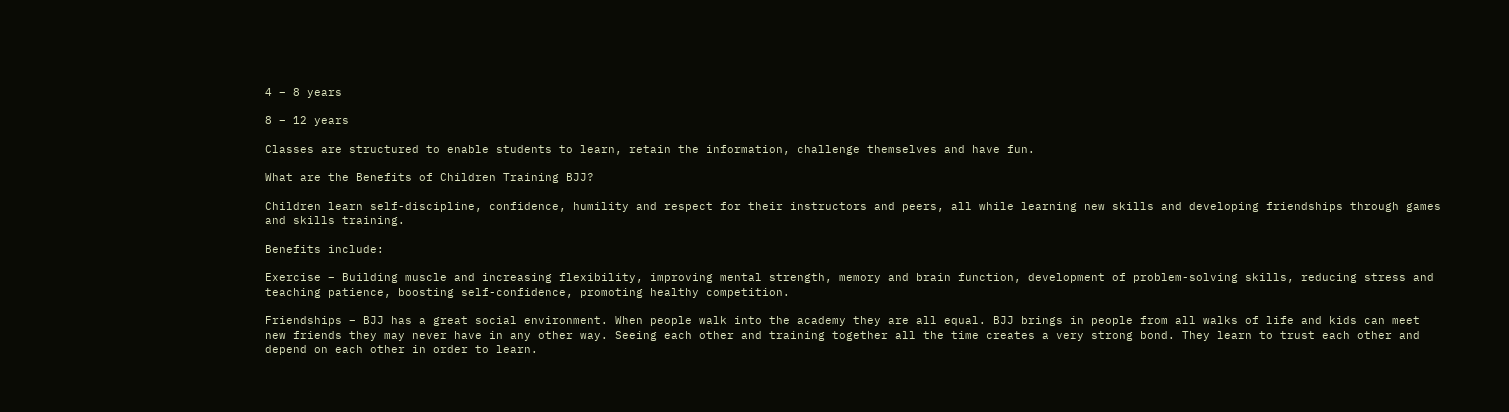4 – 8 years

8 – 12 years

Classes are structured to enable students to learn, retain the information, challenge themselves and have fun.

What are the Benefits of Children Training BJJ?

Children learn self-discipline, confidence, humility and respect for their instructors and peers, all while learning new skills and developing friendships through games and skills training.

Benefits include:

Exercise – Building muscle and increasing flexibility, improving mental strength, memory and brain function, development of problem-solving skills, reducing stress and teaching patience, boosting self-confidence, promoting healthy competition.

Friendships – BJJ has a great social environment. When people walk into the academy they are all equal. BJJ brings in people from all walks of life and kids can meet new friends they may never have in any other way. Seeing each other and training together all the time creates a very strong bond. They learn to trust each other and depend on each other in order to learn.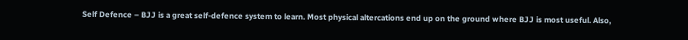Self Defence – BJJ is a great self-defence system to learn. Most physical altercations end up on the ground where BJJ is most useful. Also,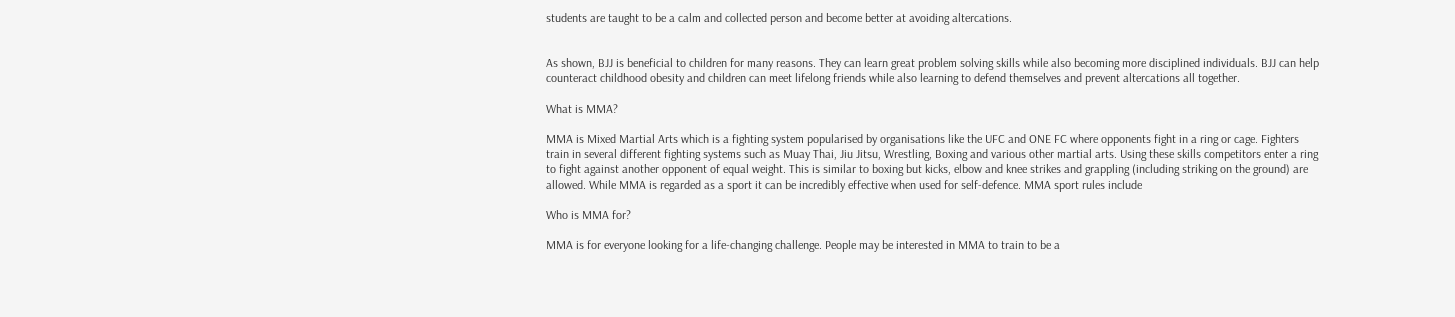students are taught to be a calm and collected person and become better at avoiding altercations.


As shown, BJJ is beneficial to children for many reasons. They can learn great problem solving skills while also becoming more disciplined individuals. BJJ can help counteract childhood obesity and children can meet lifelong friends while also learning to defend themselves and prevent altercations all together.

What is MMA?

MMA is Mixed Martial Arts which is a fighting system popularised by organisations like the UFC and ONE FC where opponents fight in a ring or cage. Fighters train in several different fighting systems such as Muay Thai, Jiu Jitsu, Wrestling, Boxing and various other martial arts. Using these skills competitors enter a ring to fight against another opponent of equal weight. This is similar to boxing but kicks, elbow and knee strikes and grappling (including striking on the ground) are allowed. While MMA is regarded as a sport it can be incredibly effective when used for self-defence. MMA sport rules include

Who is MMA for?

MMA is for everyone looking for a life-changing challenge. People may be interested in MMA to train to be a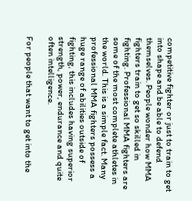competitive fighter or just to train to get into shape and be able to defend themselves. People wonder how MMA fighters train to get so skilled in fighting. Professional MMA fighters are some of the most complete athletes in the world. This is a simple fact. Many professional MMA fighters possess a huge range of abilities outside of fighting, this includes having superior strength, power, endurance and quite often intelligence.

For people that want to get into the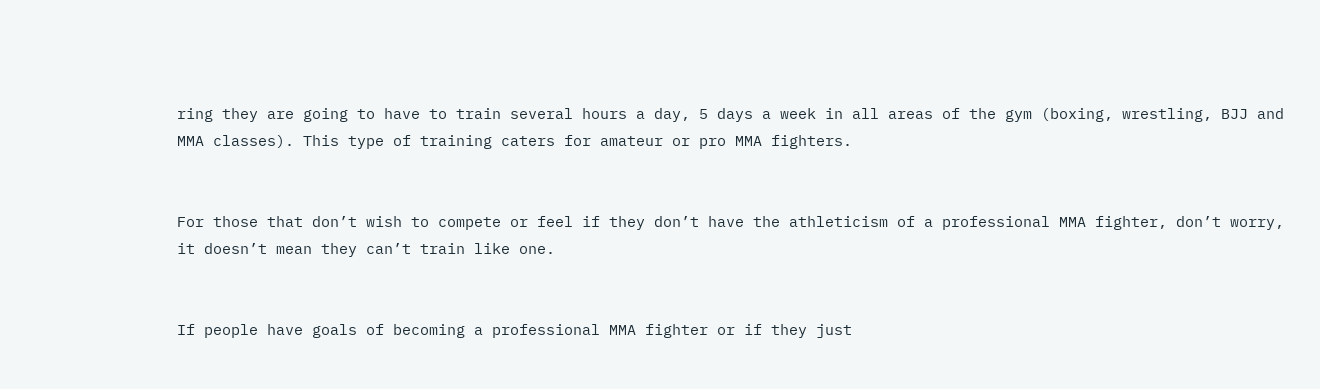ring they are going to have to train several hours a day, 5 days a week in all areas of the gym (boxing, wrestling, BJJ and MMA classes). This type of training caters for amateur or pro MMA fighters.


For those that don’t wish to compete or feel if they don’t have the athleticism of a professional MMA fighter, don’t worry, it doesn’t mean they can’t train like one.


If people have goals of becoming a professional MMA fighter or if they just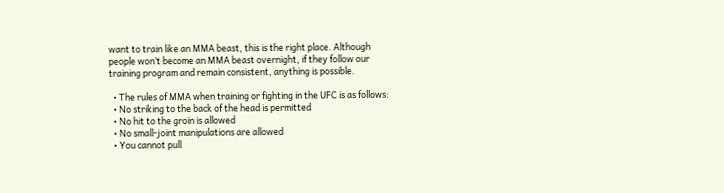want to train like an MMA beast, this is the right place. Although people won’t become an MMA beast overnight, if they follow our training program and remain consistent, anything is possible.

  • The rules of MMA when training or fighting in the UFC is as follows:
  • No striking to the back of the head is permitted
  • No hit to the groin is allowed
  • No small-joint manipulations are allowed
  • You cannot pull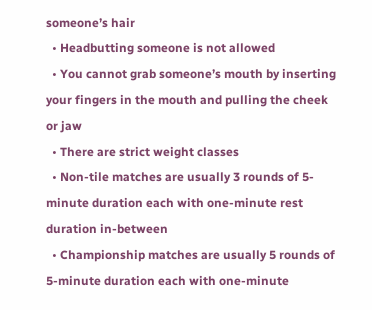someone’s hair
  • Headbutting someone is not allowed
  • You cannot grab someone’s mouth by inserting your fingers in the mouth and pulling the cheek or jaw
  • There are strict weight classes
  • Non-tile matches are usually 3 rounds of 5-minute duration each with one-minute rest duration in-between
  • Championship matches are usually 5 rounds of 5-minute duration each with one-minute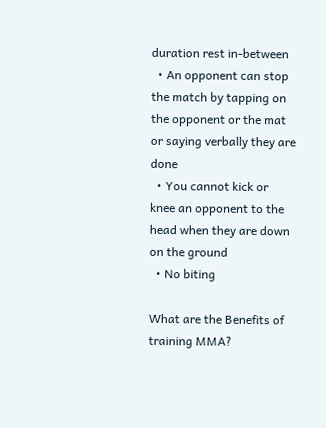duration rest in-between
  • An opponent can stop the match by tapping on the opponent or the mat or saying verbally they are done
  • You cannot kick or knee an opponent to the head when they are down on the ground
  • No biting

What are the Benefits of training MMA?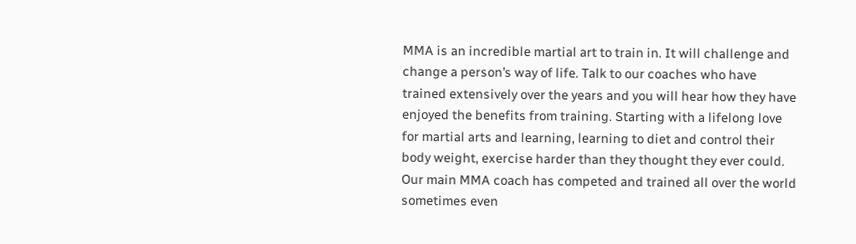MMA is an incredible martial art to train in. It will challenge and change a person’s way of life. Talk to our coaches who have trained extensively over the years and you will hear how they have enjoyed the benefits from training. Starting with a lifelong love for martial arts and learning, learning to diet and control their body weight, exercise harder than they thought they ever could. Our main MMA coach has competed and trained all over the world sometimes even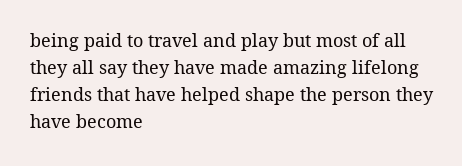being paid to travel and play but most of all they all say they have made amazing lifelong friends that have helped shape the person they have become